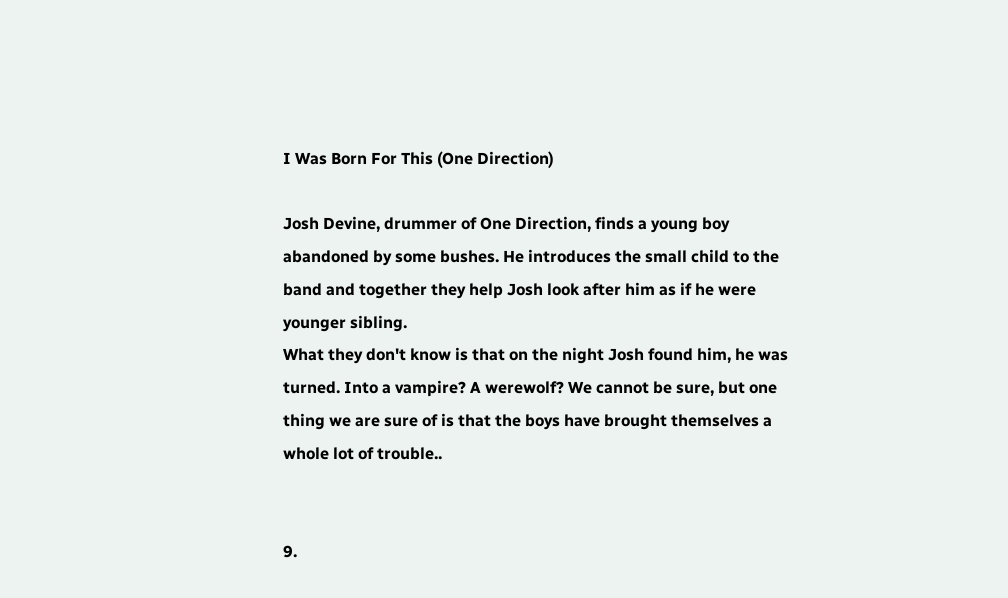I Was Born For This (One Direction)

Josh Devine, drummer of One Direction, finds a young boy abandoned by some bushes. He introduces the small child to the band and together they help Josh look after him as if he were younger sibling.
What they don't know is that on the night Josh found him, he was turned. Into a vampire? A werewolf? We cannot be sure, but one thing we are sure of is that the boys have brought themselves a whole lot of trouble..


9.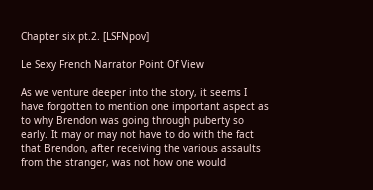Chapter six pt.2. [LSFNpov]

Le Sexy French Narrator Point Of View

As we venture deeper into the story, it seems I have forgotten to mention one important aspect as to why Brendon was going through puberty so early. It may or may not have to do with the fact  that Brendon, after receiving the various assaults from the stranger, was not how one would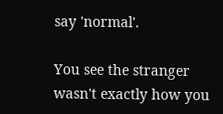say 'normal'.

You see the stranger wasn't exactly how you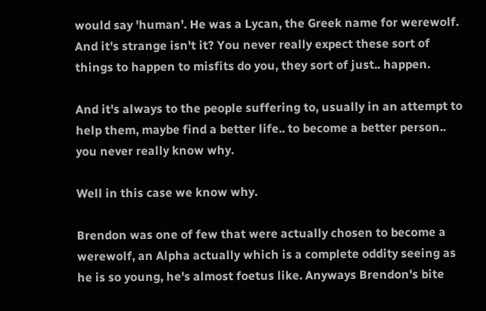would say 'human'. He was a Lycan, the Greek name for werewolf. And it's strange isn't it? You never really expect these sort of things to happen to misfits do you, they sort of just.. happen.

And it's always to the people suffering to, usually in an attempt to help them, maybe find a better life.. to become a better person.. you never really know why.

Well in this case we know why.

Brendon was one of few that were actually chosen to become a werewolf, an Alpha actually which is a complete oddity seeing as he is so young, he's almost foetus like. Anyways Brendon's bite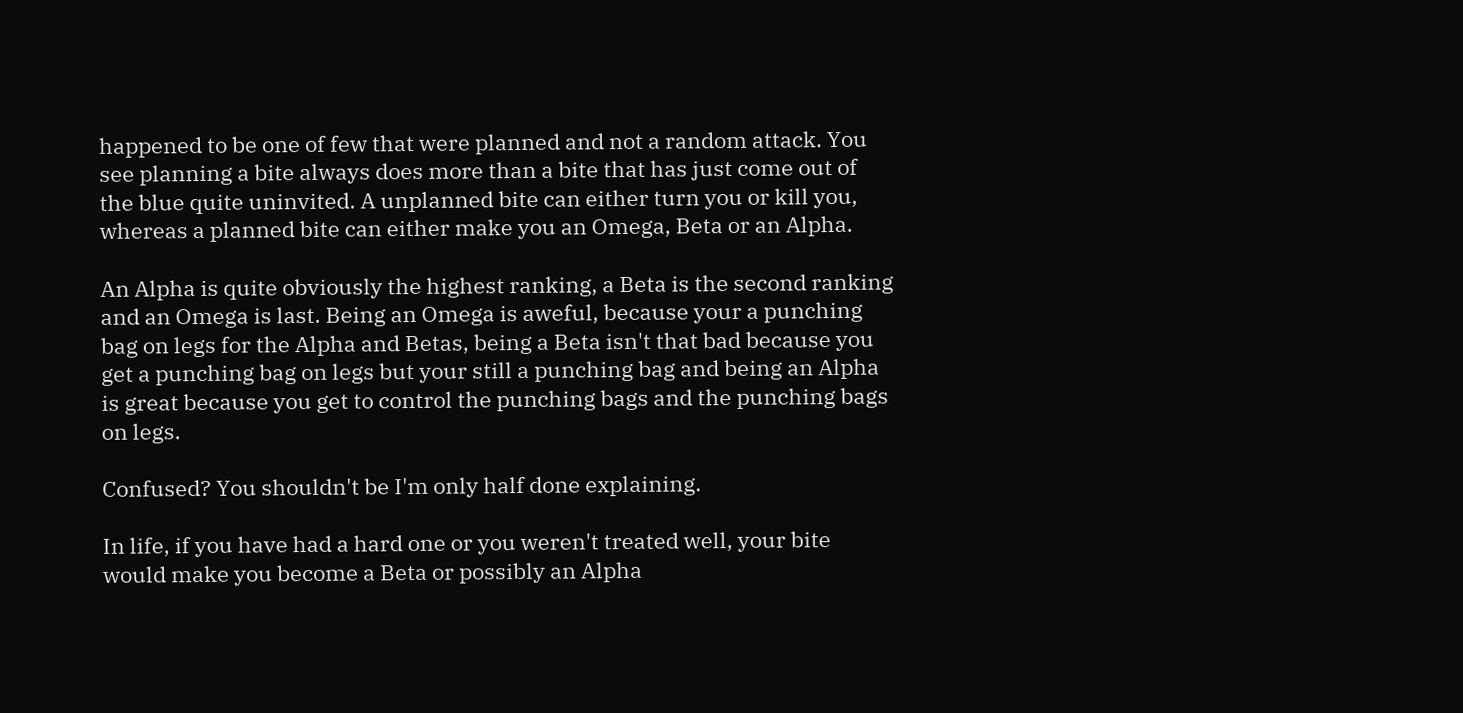happened to be one of few that were planned and not a random attack. You see planning a bite always does more than a bite that has just come out of the blue quite uninvited. A unplanned bite can either turn you or kill you, whereas a planned bite can either make you an Omega, Beta or an Alpha.

An Alpha is quite obviously the highest ranking, a Beta is the second ranking and an Omega is last. Being an Omega is aweful, because your a punching bag on legs for the Alpha and Betas, being a Beta isn't that bad because you get a punching bag on legs but your still a punching bag and being an Alpha is great because you get to control the punching bags and the punching bags on legs.

Confused? You shouldn't be I'm only half done explaining.

In life, if you have had a hard one or you weren't treated well, your bite would make you become a Beta or possibly an Alpha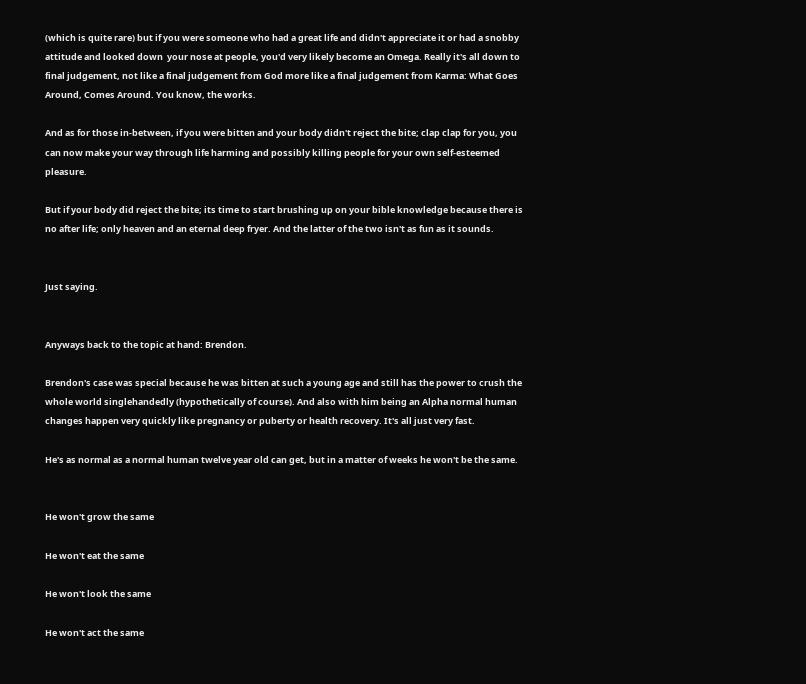(which is quite rare) but if you were someone who had a great life and didn't appreciate it or had a snobby attitude and looked down  your nose at people, you'd very likely become an Omega. Really it's all down to final judgement, not like a final judgement from God more like a final judgement from Karma: What Goes Around, Comes Around. You know, the works.

And as for those in-between, if you were bitten and your body didn't reject the bite; clap clap for you, you can now make your way through life harming and possibly killing people for your own self-esteemed pleasure.

But if your body did reject the bite; its time to start brushing up on your bible knowledge because there is no after life; only heaven and an eternal deep fryer. And the latter of the two isn't as fun as it sounds.


Just saying.


Anyways back to the topic at hand: Brendon.

Brendon's case was special because he was bitten at such a young age and still has the power to crush the whole world singlehandedly (hypothetically of course). And also with him being an Alpha normal human changes happen very quickly like pregnancy or puberty or health recovery. It's all just very fast.

He's as normal as a normal human twelve year old can get, but in a matter of weeks he won't be the same.


He won't grow the same

He won't eat the same

He won't look the same

He won't act the same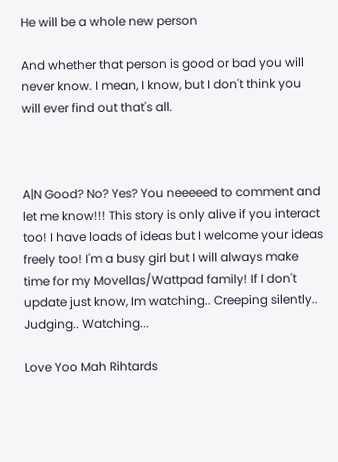He will be a whole new person

And whether that person is good or bad you will never know. I mean, I know, but I don't think you will ever find out that's all.



A|N Good? No? Yes? You neeeeed to comment and let me know!!! This story is only alive if you interact too! I have loads of ideas but I welcome your ideas freely too! I'm a busy girl but I will always make time for my Movellas/Wattpad family! If I don't update just know, Im watching.. Creeping silently.. Judging.. Watching...

Love Yoo Mah Rihtards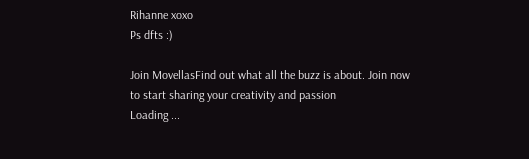Rihanne xoxo
Ps dfts :)

Join MovellasFind out what all the buzz is about. Join now to start sharing your creativity and passion
Loading ...